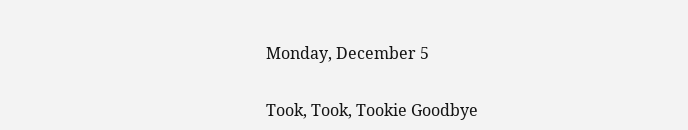Monday, December 5

Took, Took, Tookie Goodbye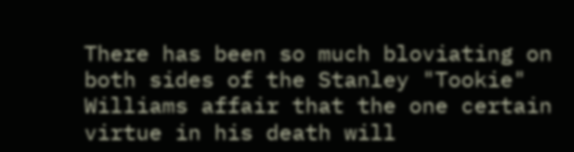There has been so much bloviating on both sides of the Stanley "Tookie" Williams affair that the one certain virtue in his death will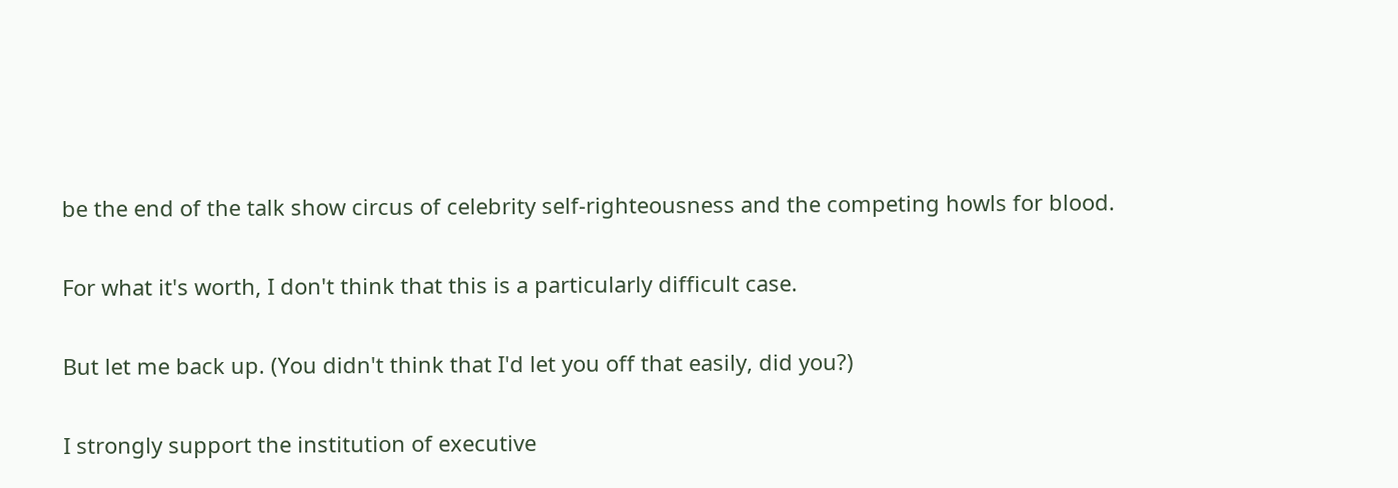be the end of the talk show circus of celebrity self-righteousness and the competing howls for blood.

For what it's worth, I don't think that this is a particularly difficult case.

But let me back up. (You didn't think that I'd let you off that easily, did you?)

I strongly support the institution of executive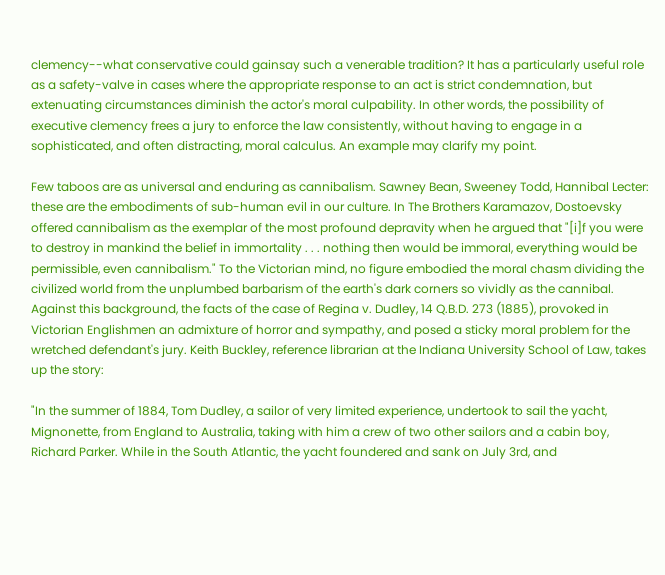clemency--what conservative could gainsay such a venerable tradition? It has a particularly useful role as a safety-valve in cases where the appropriate response to an act is strict condemnation, but extenuating circumstances diminish the actor's moral culpability. In other words, the possibility of executive clemency frees a jury to enforce the law consistently, without having to engage in a sophisticated, and often distracting, moral calculus. An example may clarify my point.

Few taboos are as universal and enduring as cannibalism. Sawney Bean, Sweeney Todd, Hannibal Lecter: these are the embodiments of sub-human evil in our culture. In The Brothers Karamazov, Dostoevsky offered cannibalism as the exemplar of the most profound depravity when he argued that "[i]f you were to destroy in mankind the belief in immortality . . . nothing then would be immoral, everything would be permissible, even cannibalism." To the Victorian mind, no figure embodied the moral chasm dividing the civilized world from the unplumbed barbarism of the earth's dark corners so vividly as the cannibal. Against this background, the facts of the case of Regina v. Dudley, 14 Q.B.D. 273 (1885), provoked in Victorian Englishmen an admixture of horror and sympathy, and posed a sticky moral problem for the wretched defendant's jury. Keith Buckley, reference librarian at the Indiana University School of Law, takes up the story:

"In the summer of 1884, Tom Dudley, a sailor of very limited experience, undertook to sail the yacht, Mignonette, from England to Australia, taking with him a crew of two other sailors and a cabin boy, Richard Parker. While in the South Atlantic, the yacht foundered and sank on July 3rd, and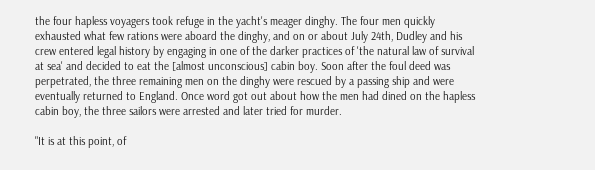the four hapless voyagers took refuge in the yacht's meager dinghy. The four men quickly exhausted what few rations were aboard the dinghy, and on or about July 24th, Dudley and his crew entered legal history by engaging in one of the darker practices of 'the natural law of survival at sea' and decided to eat the [almost unconscious] cabin boy. Soon after the foul deed was perpetrated, the three remaining men on the dinghy were rescued by a passing ship and were eventually returned to England. Once word got out about how the men had dined on the hapless cabin boy, the three sailors were arrested and later tried for murder.

"It is at this point, of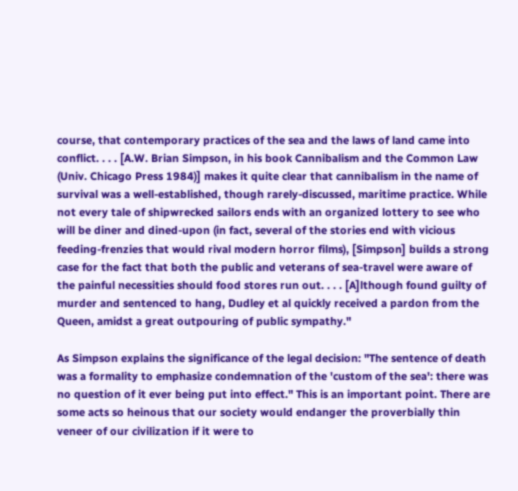course, that contemporary practices of the sea and the laws of land came into conflict. . . . [A.W. Brian Simpson, in his book Cannibalism and the Common Law (Univ. Chicago Press 1984)] makes it quite clear that cannibalism in the name of survival was a well-established, though rarely-discussed, maritime practice. While not every tale of shipwrecked sailors ends with an organized lottery to see who will be diner and dined-upon (in fact, several of the stories end with vicious feeding-frenzies that would rival modern horror films), [Simpson] builds a strong case for the fact that both the public and veterans of sea-travel were aware of the painful necessities should food stores run out. . . . [A]lthough found guilty of murder and sentenced to hang, Dudley et al quickly received a pardon from the Queen, amidst a great outpouring of public sympathy."

As Simpson explains the significance of the legal decision: "The sentence of death was a formality to emphasize condemnation of the 'custom of the sea': there was no question of it ever being put into effect." This is an important point. There are some acts so heinous that our society would endanger the proverbially thin veneer of our civilization if it were to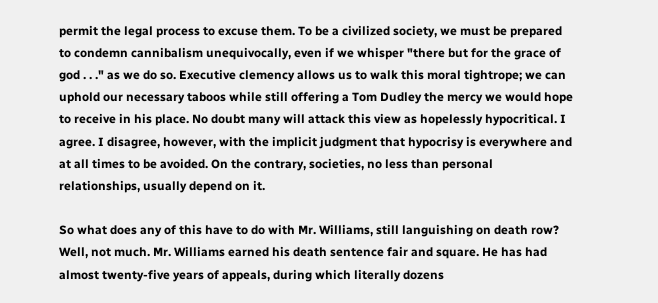permit the legal process to excuse them. To be a civilized society, we must be prepared to condemn cannibalism unequivocally, even if we whisper "there but for the grace of god . . ." as we do so. Executive clemency allows us to walk this moral tightrope; we can uphold our necessary taboos while still offering a Tom Dudley the mercy we would hope to receive in his place. No doubt many will attack this view as hopelessly hypocritical. I agree. I disagree, however, with the implicit judgment that hypocrisy is everywhere and at all times to be avoided. On the contrary, societies, no less than personal relationships, usually depend on it.

So what does any of this have to do with Mr. Williams, still languishing on death row? Well, not much. Mr. Williams earned his death sentence fair and square. He has had almost twenty-five years of appeals, during which literally dozens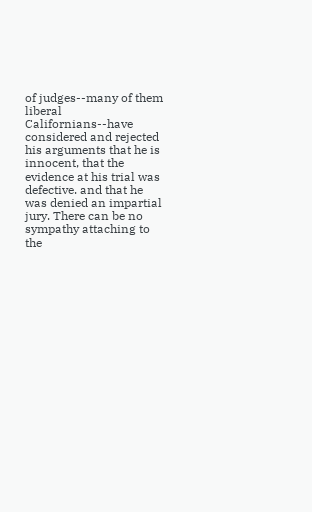of judges--many of them liberal Californians--have considered and rejected his arguments that he is innocent, that the evidence at his trial was defective. and that he was denied an impartial jury. There can be no sympathy attaching to the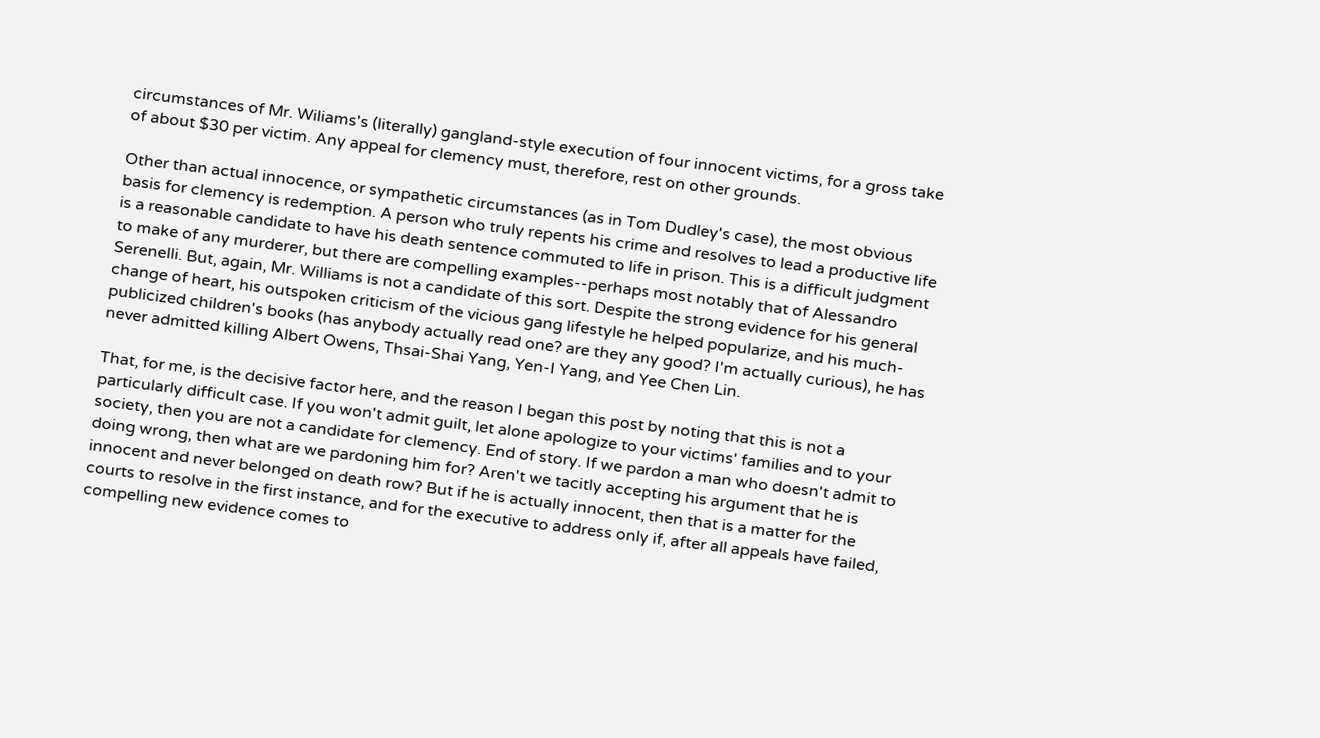circumstances of Mr. Wiliams's (literally) gangland-style execution of four innocent victims, for a gross take of about $30 per victim. Any appeal for clemency must, therefore, rest on other grounds.

Other than actual innocence, or sympathetic circumstances (as in Tom Dudley's case), the most obvious basis for clemency is redemption. A person who truly repents his crime and resolves to lead a productive life is a reasonable candidate to have his death sentence commuted to life in prison. This is a difficult judgment to make of any murderer, but there are compelling examples--perhaps most notably that of Alessandro Serenelli. But, again, Mr. Williams is not a candidate of this sort. Despite the strong evidence for his general change of heart, his outspoken criticism of the vicious gang lifestyle he helped popularize, and his much-publicized children's books (has anybody actually read one? are they any good? I'm actually curious), he has never admitted killing Albert Owens, Thsai-Shai Yang, Yen-I Yang, and Yee Chen Lin.

That, for me, is the decisive factor here, and the reason I began this post by noting that this is not a particularly difficult case. If you won't admit guilt, let alone apologize to your victims' families and to your society, then you are not a candidate for clemency. End of story. If we pardon a man who doesn't admit to doing wrong, then what are we pardoning him for? Aren't we tacitly accepting his argument that he is innocent and never belonged on death row? But if he is actually innocent, then that is a matter for the courts to resolve in the first instance, and for the executive to address only if, after all appeals have failed, compelling new evidence comes to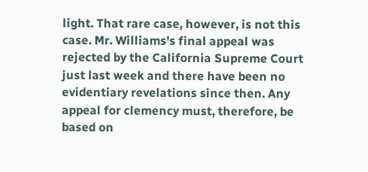light. That rare case, however, is not this case. Mr. Williams's final appeal was rejected by the California Supreme Court just last week and there have been no evidentiary revelations since then. Any appeal for clemency must, therefore, be based on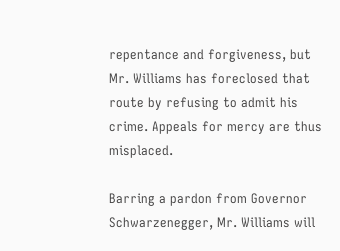repentance and forgiveness, but Mr. Williams has foreclosed that route by refusing to admit his crime. Appeals for mercy are thus misplaced.

Barring a pardon from Governor Schwarzenegger, Mr. Williams will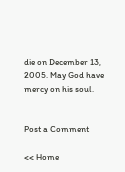die on December 13, 2005. May God have mercy on his soul.


Post a Comment

<< Home